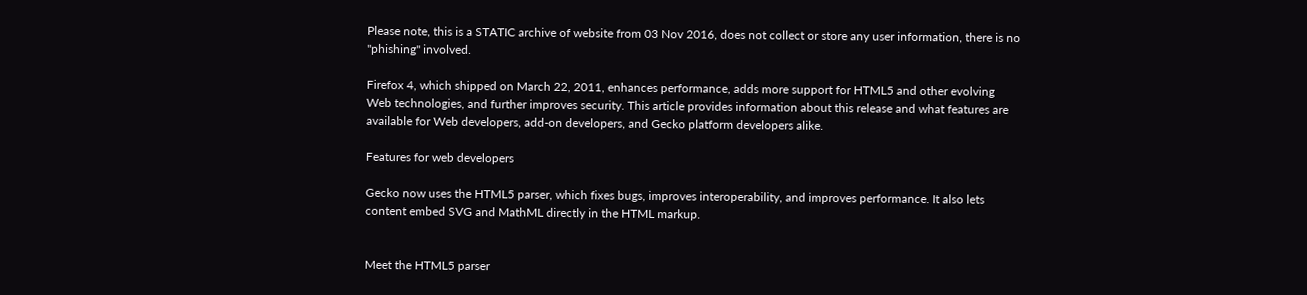Please note, this is a STATIC archive of website from 03 Nov 2016, does not collect or store any user information, there is no "phishing" involved.

Firefox 4, which shipped on March 22, 2011, enhances performance, adds more support for HTML5 and other evolving Web technologies, and further improves security. This article provides information about this release and what features are available for Web developers, add-on developers, and Gecko platform developers alike.

Features for web developers

Gecko now uses the HTML5 parser, which fixes bugs, improves interoperability, and improves performance. It also lets content embed SVG and MathML directly in the HTML markup.


Meet the HTML5 parser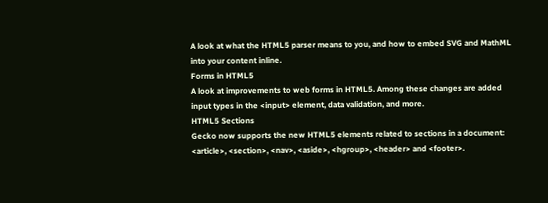A look at what the HTML5 parser means to you, and how to embed SVG and MathML into your content inline.
Forms in HTML5
A look at improvements to web forms in HTML5. Among these changes are added input types in the <input> element, data validation, and more.
HTML5 Sections
Gecko now supports the new HTML5 elements related to sections in a document: <article>, <section>, <nav>, <aside>, <hgroup>, <header> and <footer>.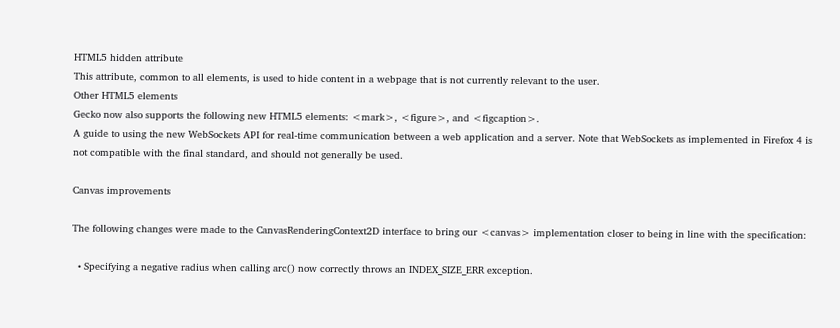HTML5 hidden attribute
This attribute, common to all elements, is used to hide content in a webpage that is not currently relevant to the user.
Other HTML5 elements
Gecko now also supports the following new HTML5 elements: <mark>, <figure>, and <figcaption>.
A guide to using the new WebSockets API for real-time communication between a web application and a server. Note that WebSockets as implemented in Firefox 4 is not compatible with the final standard, and should not generally be used.

Canvas improvements

The following changes were made to the CanvasRenderingContext2D interface to bring our <canvas> implementation closer to being in line with the specification:

  • Specifying a negative radius when calling arc() now correctly throws an INDEX_SIZE_ERR exception.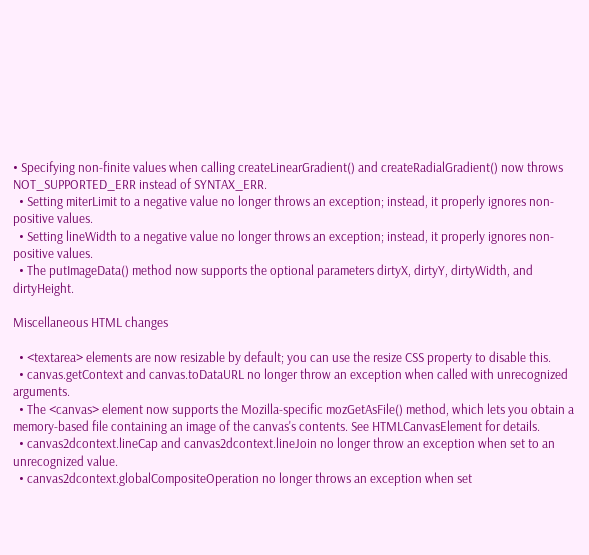• Specifying non-finite values when calling createLinearGradient() and createRadialGradient() now throws NOT_SUPPORTED_ERR instead of SYNTAX_ERR.
  • Setting miterLimit to a negative value no longer throws an exception; instead, it properly ignores non-positive values.
  • Setting lineWidth to a negative value no longer throws an exception; instead, it properly ignores non-positive values.
  • The putImageData() method now supports the optional parameters dirtyX, dirtyY, dirtyWidth, and dirtyHeight.

Miscellaneous HTML changes

  • <textarea> elements are now resizable by default; you can use the resize CSS property to disable this.
  • canvas.getContext and canvas.toDataURL no longer throw an exception when called with unrecognized arguments.
  • The <canvas> element now supports the Mozilla-specific mozGetAsFile() method, which lets you obtain a memory-based file containing an image of the canvas's contents. See HTMLCanvasElement for details.
  • canvas2dcontext.lineCap and canvas2dcontext.lineJoin no longer throw an exception when set to an unrecognized value.
  • canvas2dcontext.globalCompositeOperation no longer throws an exception when set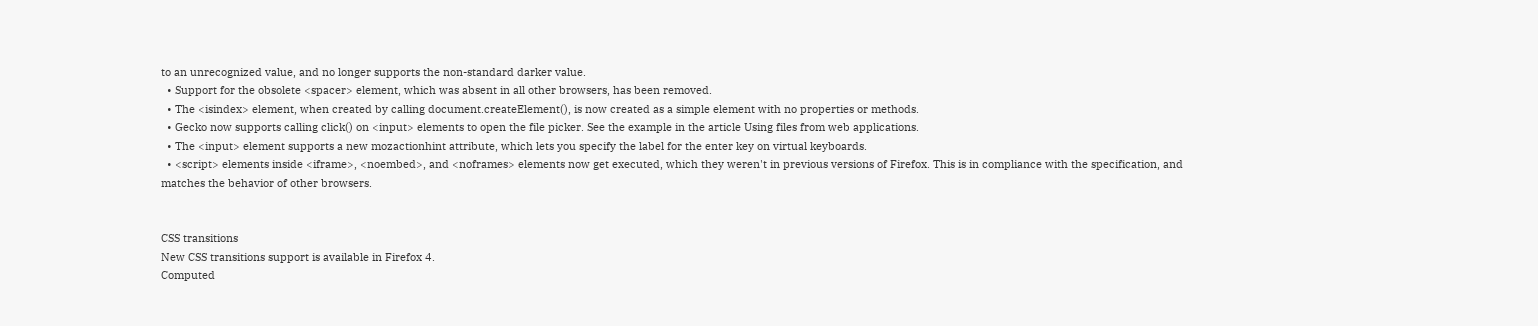to an unrecognized value, and no longer supports the non-standard darker value.
  • Support for the obsolete <spacer> element, which was absent in all other browsers, has been removed.
  • The <isindex> element, when created by calling document.createElement(), is now created as a simple element with no properties or methods.
  • Gecko now supports calling click() on <input> elements to open the file picker. See the example in the article Using files from web applications.
  • The <input> element supports a new mozactionhint attribute, which lets you specify the label for the enter key on virtual keyboards.
  • <script> elements inside <iframe>, <noembed>, and <noframes> elements now get executed, which they weren't in previous versions of Firefox. This is in compliance with the specification, and matches the behavior of other browsers.


CSS transitions
New CSS transitions support is available in Firefox 4.
Computed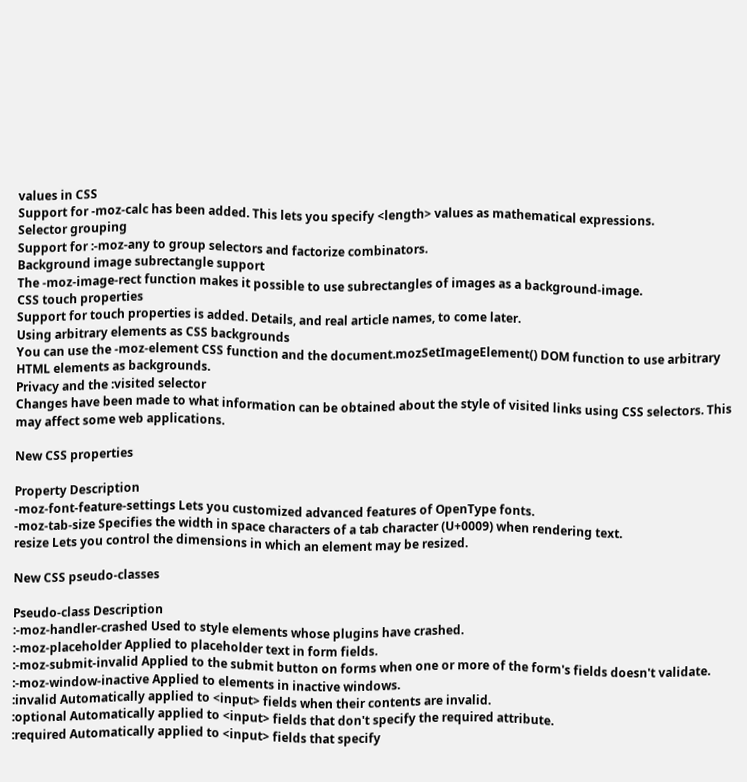values in CSS
Support for -moz-calc has been added. This lets you specify <length> values as mathematical expressions.
Selector grouping
Support for :-moz-any to group selectors and factorize combinators.
Background image subrectangle support
The -moz-image-rect function makes it possible to use subrectangles of images as a background-image.
CSS touch properties
Support for touch properties is added. Details, and real article names, to come later.
Using arbitrary elements as CSS backgrounds
You can use the -moz-element CSS function and the document.mozSetImageElement() DOM function to use arbitrary HTML elements as backgrounds.
Privacy and the :visited selector
Changes have been made to what information can be obtained about the style of visited links using CSS selectors. This may affect some web applications.

New CSS properties

Property Description
-moz-font-feature-settings Lets you customized advanced features of OpenType fonts.
-moz-tab-size Specifies the width in space characters of a tab character (U+0009) when rendering text.
resize Lets you control the dimensions in which an element may be resized.

New CSS pseudo-classes

Pseudo-class Description
:-moz-handler-crashed Used to style elements whose plugins have crashed.
:-moz-placeholder Applied to placeholder text in form fields.
:-moz-submit-invalid Applied to the submit button on forms when one or more of the form's fields doesn't validate.
:-moz-window-inactive Applied to elements in inactive windows.
:invalid Automatically applied to <input> fields when their contents are invalid.
:optional Automatically applied to <input> fields that don't specify the required attribute.
:required Automatically applied to <input> fields that specify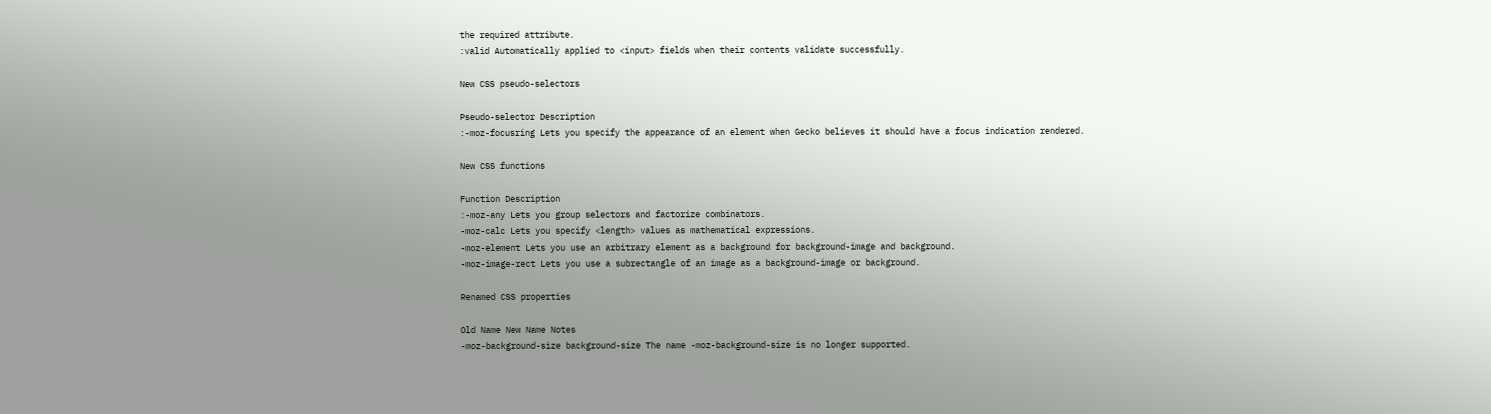the required attribute.
:valid Automatically applied to <input> fields when their contents validate successfully.

New CSS pseudo-selectors

Pseudo-selector Description
:-moz-focusring Lets you specify the appearance of an element when Gecko believes it should have a focus indication rendered.

New CSS functions

Function Description
:-moz-any Lets you group selectors and factorize combinators.
-moz-calc Lets you specify <length> values as mathematical expressions.
-moz-element Lets you use an arbitrary element as a background for background-image and background.
-moz-image-rect Lets you use a subrectangle of an image as a background-image or background.

Renamed CSS properties

Old Name New Name Notes
-moz-background-size background-size The name -moz-background-size is no longer supported.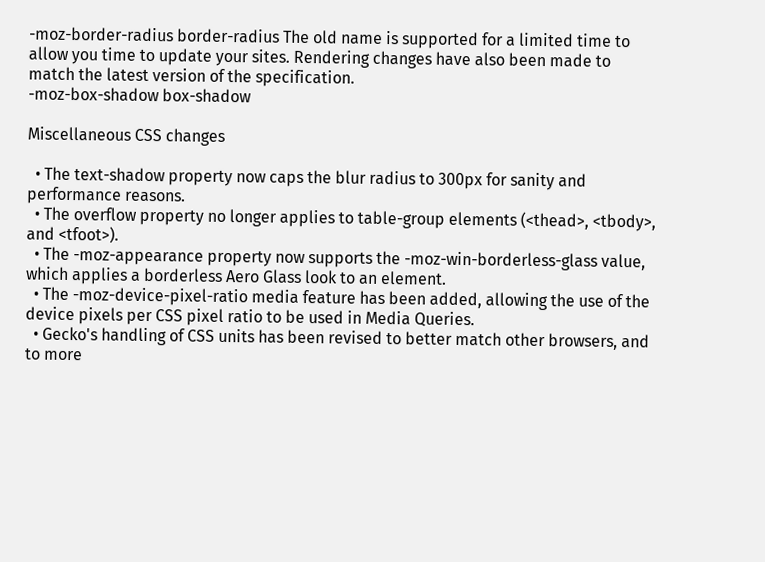-moz-border-radius border-radius The old name is supported for a limited time to allow you time to update your sites. Rendering changes have also been made to match the latest version of the specification.
-moz-box-shadow box-shadow

Miscellaneous CSS changes

  • The text-shadow property now caps the blur radius to 300px for sanity and performance reasons.
  • The overflow property no longer applies to table-group elements (<thead>, <tbody>, and <tfoot>).
  • The -moz-appearance property now supports the -moz-win-borderless-glass value, which applies a borderless Aero Glass look to an element.
  • The -moz-device-pixel-ratio media feature has been added, allowing the use of the device pixels per CSS pixel ratio to be used in Media Queries.
  • Gecko's handling of CSS units has been revised to better match other browsers, and to more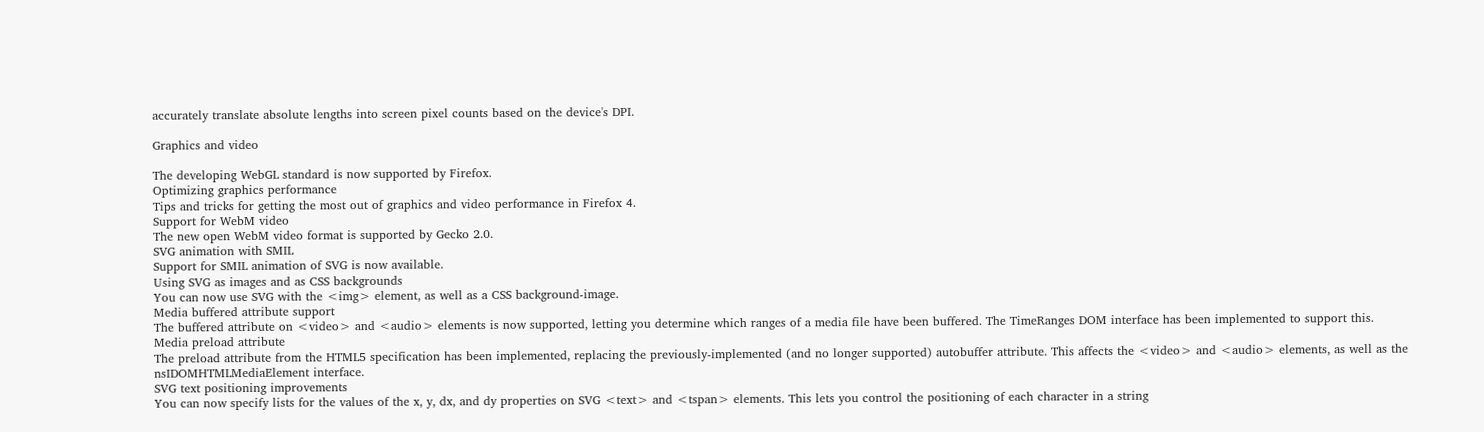accurately translate absolute lengths into screen pixel counts based on the device's DPI.

Graphics and video

The developing WebGL standard is now supported by Firefox.
Optimizing graphics performance
Tips and tricks for getting the most out of graphics and video performance in Firefox 4.
Support for WebM video
The new open WebM video format is supported by Gecko 2.0.
SVG animation with SMIL
Support for SMIL animation of SVG is now available.
Using SVG as images and as CSS backgrounds
You can now use SVG with the <img> element, as well as a CSS background-image.
Media buffered attribute support
The buffered attribute on <video> and <audio> elements is now supported, letting you determine which ranges of a media file have been buffered. The TimeRanges DOM interface has been implemented to support this.
Media preload attribute
The preload attribute from the HTML5 specification has been implemented, replacing the previously-implemented (and no longer supported) autobuffer attribute. This affects the <video> and <audio> elements, as well as the nsIDOMHTMLMediaElement interface.
SVG text positioning improvements
You can now specify lists for the values of the x, y, dx, and dy properties on SVG <text> and <tspan> elements. This lets you control the positioning of each character in a string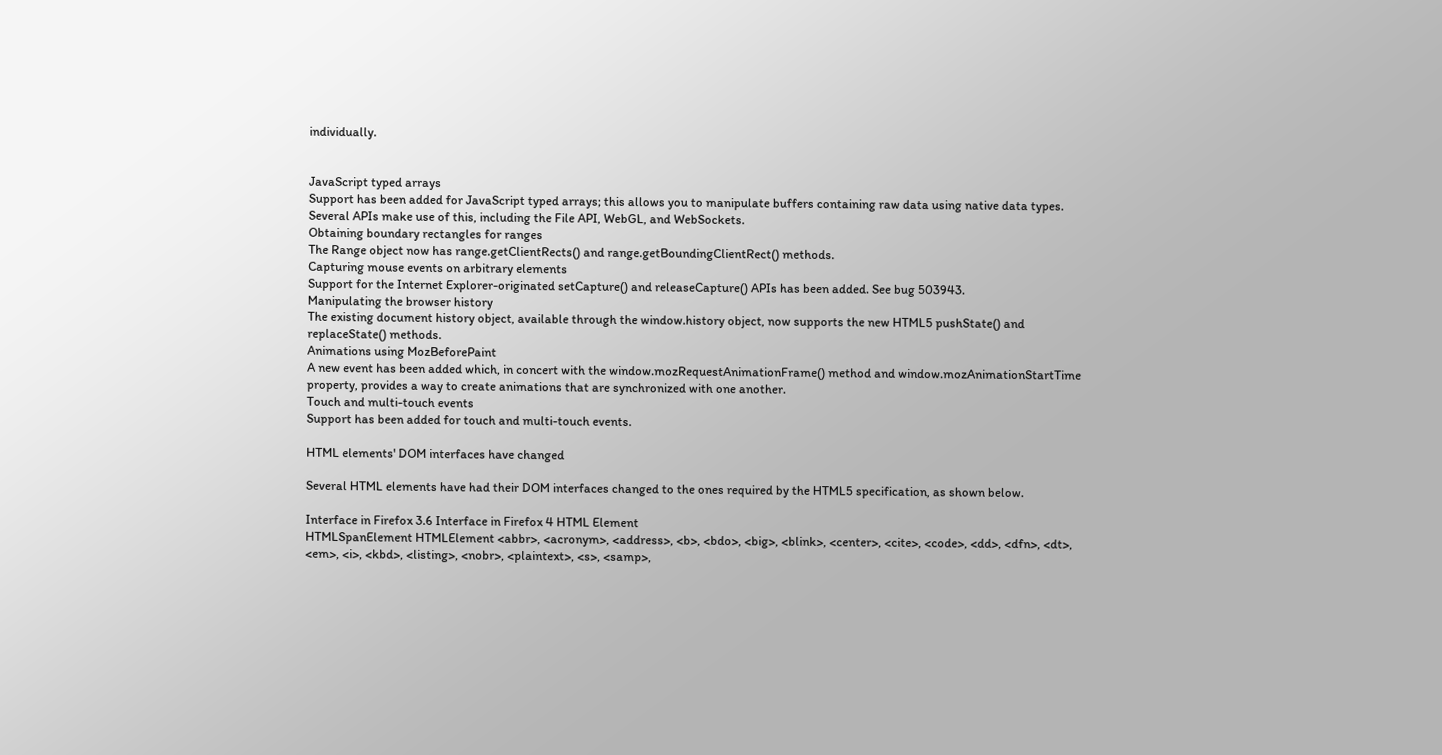individually.


JavaScript typed arrays
Support has been added for JavaScript typed arrays; this allows you to manipulate buffers containing raw data using native data types. Several APIs make use of this, including the File API, WebGL, and WebSockets.
Obtaining boundary rectangles for ranges
The Range object now has range.getClientRects() and range.getBoundingClientRect() methods.
Capturing mouse events on arbitrary elements
Support for the Internet Explorer-originated setCapture() and releaseCapture() APIs has been added. See bug 503943.
Manipulating the browser history
The existing document history object, available through the window.history object, now supports the new HTML5 pushState() and replaceState() methods.
Animations using MozBeforePaint
A new event has been added which, in concert with the window.mozRequestAnimationFrame() method and window.mozAnimationStartTime property, provides a way to create animations that are synchronized with one another.
Touch and multi-touch events
Support has been added for touch and multi-touch events.

HTML elements' DOM interfaces have changed

Several HTML elements have had their DOM interfaces changed to the ones required by the HTML5 specification, as shown below.

Interface in Firefox 3.6 Interface in Firefox 4 HTML Element
HTMLSpanElement HTMLElement <abbr>, <acronym>, <address>, <b>, <bdo>, <big>, <blink>, <center>, <cite>, <code>, <dd>, <dfn>, <dt>, <em>, <i>, <kbd>, <listing>, <nobr>, <plaintext>, <s>, <samp>,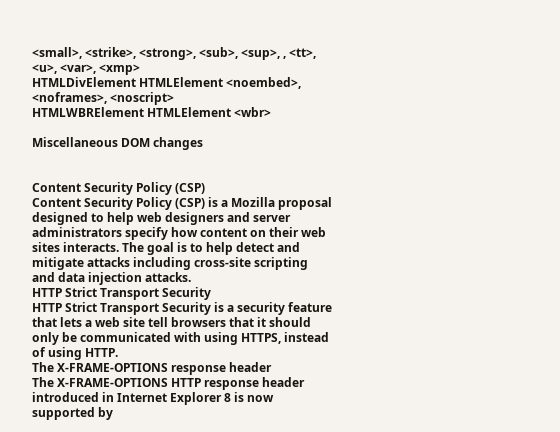<small>, <strike>, <strong>, <sub>, <sup>, , <tt>, <u>, <var>, <xmp>
HTMLDivElement HTMLElement <noembed>, <noframes>, <noscript>
HTMLWBRElement HTMLElement <wbr>

Miscellaneous DOM changes


Content Security Policy (CSP)
Content Security Policy (CSP) is a Mozilla proposal designed to help web designers and server administrators specify how content on their web sites interacts. The goal is to help detect and mitigate attacks including cross-site scripting and data injection attacks.
HTTP Strict Transport Security
HTTP Strict Transport Security is a security feature that lets a web site tell browsers that it should only be communicated with using HTTPS, instead of using HTTP.
The X-FRAME-OPTIONS response header
The X-FRAME-OPTIONS HTTP response header introduced in Internet Explorer 8 is now supported by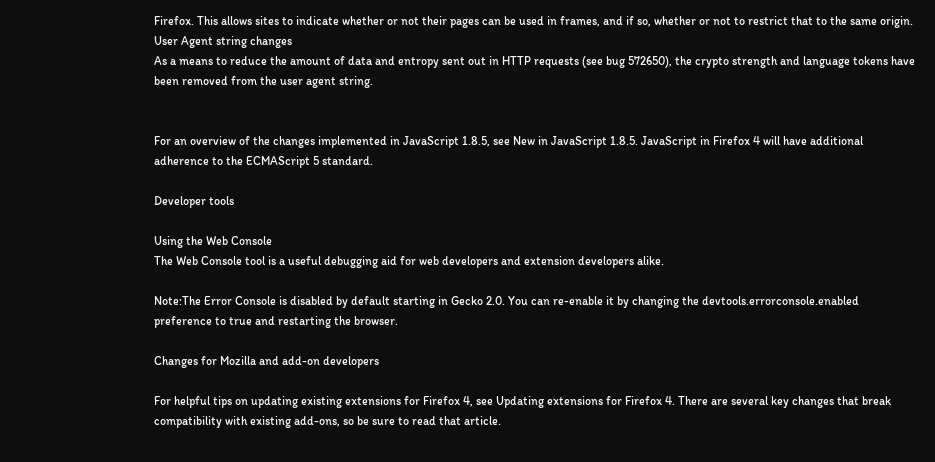Firefox. This allows sites to indicate whether or not their pages can be used in frames, and if so, whether or not to restrict that to the same origin.
User Agent string changes
As a means to reduce the amount of data and entropy sent out in HTTP requests (see bug 572650), the crypto strength and language tokens have been removed from the user agent string.


For an overview of the changes implemented in JavaScript 1.8.5, see New in JavaScript 1.8.5. JavaScript in Firefox 4 will have additional adherence to the ECMAScript 5 standard.

Developer tools

Using the Web Console
The Web Console tool is a useful debugging aid for web developers and extension developers alike.

Note:The Error Console is disabled by default starting in Gecko 2.0. You can re-enable it by changing the devtools.errorconsole.enabled preference to true and restarting the browser.

Changes for Mozilla and add-on developers

For helpful tips on updating existing extensions for Firefox 4, see Updating extensions for Firefox 4. There are several key changes that break compatibility with existing add-ons, so be sure to read that article.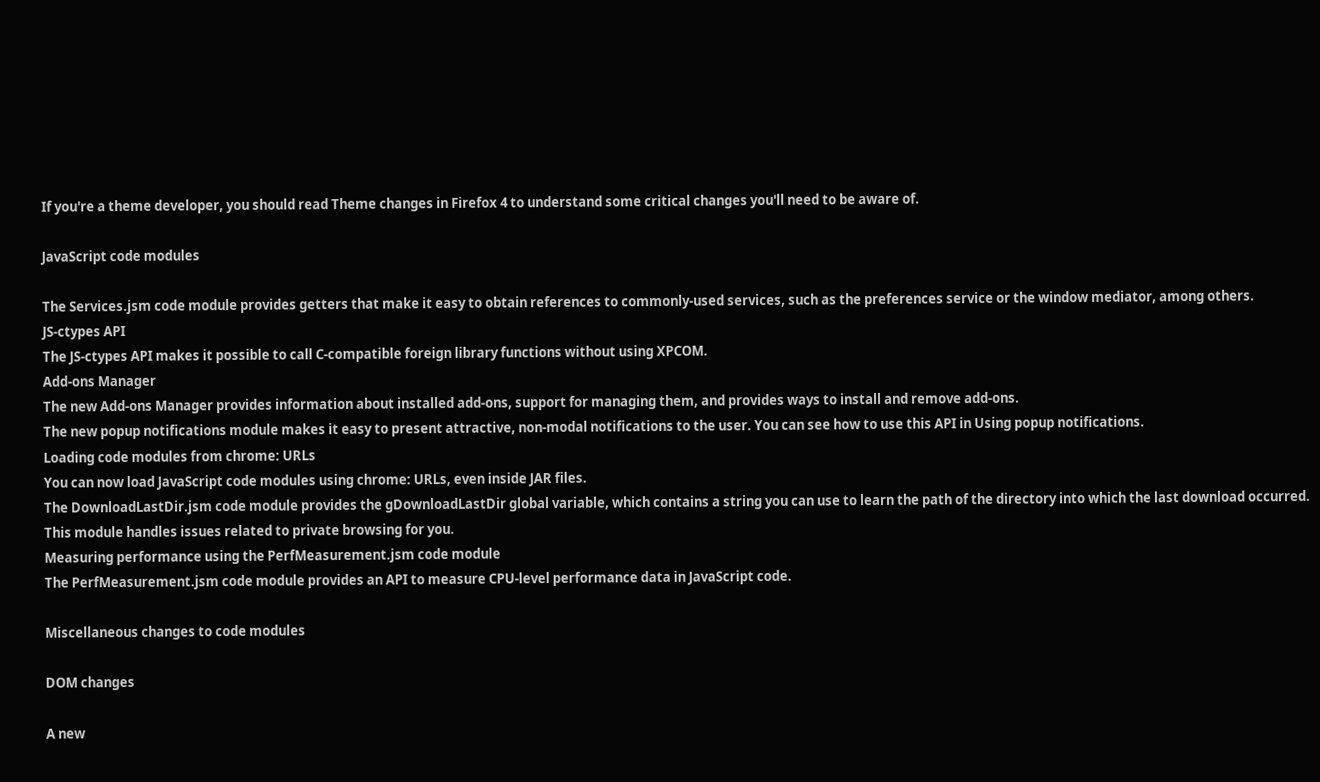If you're a theme developer, you should read Theme changes in Firefox 4 to understand some critical changes you'll need to be aware of.

JavaScript code modules

The Services.jsm code module provides getters that make it easy to obtain references to commonly-used services, such as the preferences service or the window mediator, among others.
JS-ctypes API
The JS-ctypes API makes it possible to call C-compatible foreign library functions without using XPCOM.
Add-ons Manager
The new Add-ons Manager provides information about installed add-ons, support for managing them, and provides ways to install and remove add-ons.
The new popup notifications module makes it easy to present attractive, non-modal notifications to the user. You can see how to use this API in Using popup notifications.
Loading code modules from chrome: URLs
You can now load JavaScript code modules using chrome: URLs, even inside JAR files.
The DownloadLastDir.jsm code module provides the gDownloadLastDir global variable, which contains a string you can use to learn the path of the directory into which the last download occurred. This module handles issues related to private browsing for you.
Measuring performance using the PerfMeasurement.jsm code module
The PerfMeasurement.jsm code module provides an API to measure CPU-level performance data in JavaScript code.

Miscellaneous changes to code modules

DOM changes

A new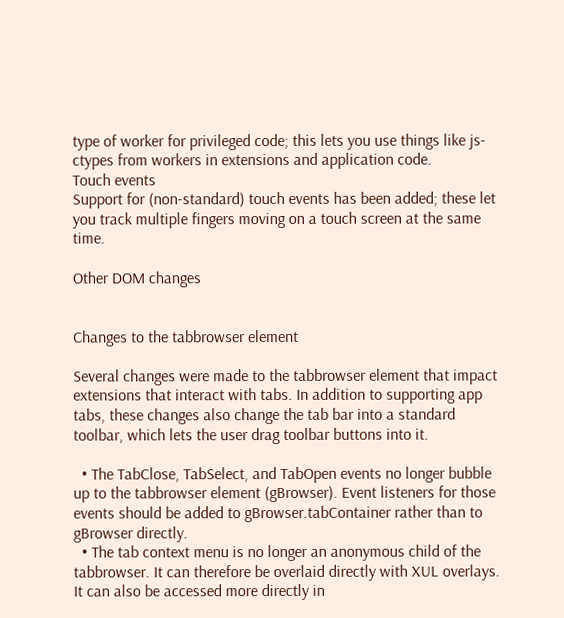type of worker for privileged code; this lets you use things like js-ctypes from workers in extensions and application code.
Touch events
Support for (non-standard) touch events has been added; these let you track multiple fingers moving on a touch screen at the same time.

Other DOM changes


Changes to the tabbrowser element

Several changes were made to the tabbrowser element that impact extensions that interact with tabs. In addition to supporting app tabs, these changes also change the tab bar into a standard toolbar, which lets the user drag toolbar buttons into it.

  • The TabClose, TabSelect, and TabOpen events no longer bubble up to the tabbrowser element (gBrowser). Event listeners for those events should be added to gBrowser.tabContainer rather than to gBrowser directly.
  • The tab context menu is no longer an anonymous child of the tabbrowser. It can therefore be overlaid directly with XUL overlays. It can also be accessed more directly in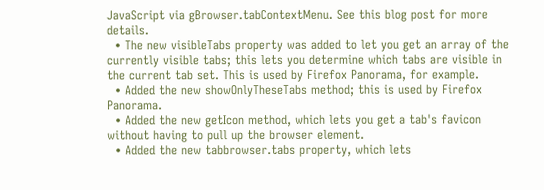JavaScript via gBrowser.tabContextMenu. See this blog post for more details.
  • The new visibleTabs property was added to let you get an array of the currently visible tabs; this lets you determine which tabs are visible in the current tab set. This is used by Firefox Panorama, for example.
  • Added the new showOnlyTheseTabs method; this is used by Firefox Panorama.
  • Added the new getIcon method, which lets you get a tab's favicon without having to pull up the browser element.
  • Added the new tabbrowser.tabs property, which lets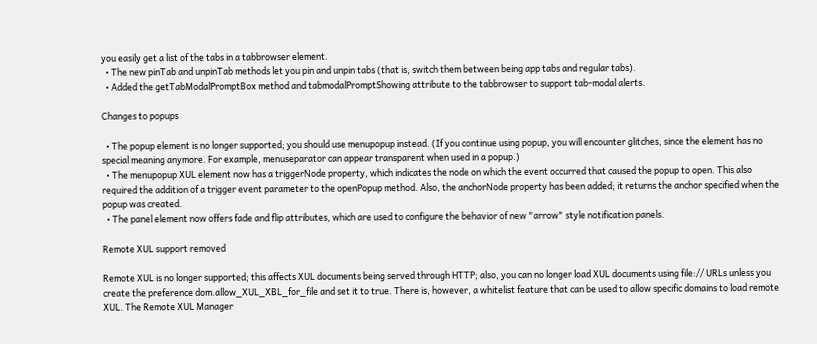you easily get a list of the tabs in a tabbrowser element.
  • The new pinTab and unpinTab methods let you pin and unpin tabs (that is, switch them between being app tabs and regular tabs).
  • Added the getTabModalPromptBox method and tabmodalPromptShowing attribute to the tabbrowser to support tab-modal alerts.

Changes to popups

  • The popup element is no longer supported; you should use menupopup instead. (If you continue using popup, you will encounter glitches, since the element has no special meaning anymore. For example, menuseparator can appear transparent when used in a popup.)
  • The menupopup XUL element now has a triggerNode property, which indicates the node on which the event occurred that caused the popup to open. This also required the addition of a trigger event parameter to the openPopup method. Also, the anchorNode property has been added; it returns the anchor specified when the popup was created.
  • The panel element now offers fade and flip attributes, which are used to configure the behavior of new "arrow" style notification panels.

Remote XUL support removed

Remote XUL is no longer supported; this affects XUL documents being served through HTTP; also, you can no longer load XUL documents using file:// URLs unless you create the preference dom.allow_XUL_XBL_for_file and set it to true. There is, however, a whitelist feature that can be used to allow specific domains to load remote XUL. The Remote XUL Manager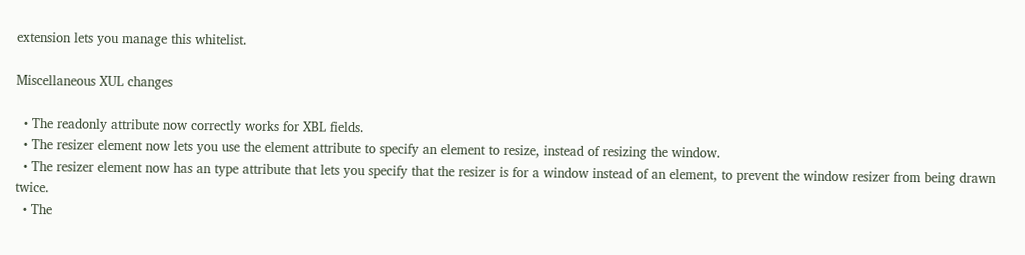extension lets you manage this whitelist.

Miscellaneous XUL changes

  • The readonly attribute now correctly works for XBL fields.
  • The resizer element now lets you use the element attribute to specify an element to resize, instead of resizing the window.
  • The resizer element now has an type attribute that lets you specify that the resizer is for a window instead of an element, to prevent the window resizer from being drawn twice.
  • The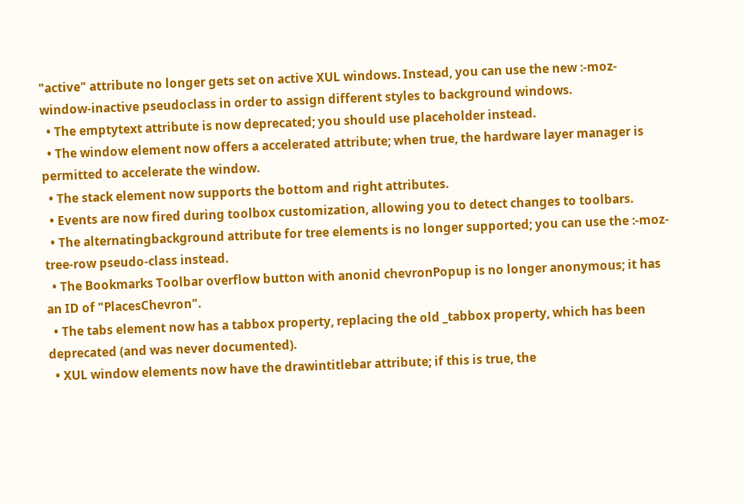"active" attribute no longer gets set on active XUL windows. Instead, you can use the new :-moz-window-inactive pseudoclass in order to assign different styles to background windows.
  • The emptytext attribute is now deprecated; you should use placeholder instead.
  • The window element now offers a accelerated attribute; when true, the hardware layer manager is permitted to accelerate the window.
  • The stack element now supports the bottom and right attributes.
  • Events are now fired during toolbox customization, allowing you to detect changes to toolbars.
  • The alternatingbackground attribute for tree elements is no longer supported; you can use the :-moz-tree-row pseudo-class instead.
  • The Bookmarks Toolbar overflow button with anonid chevronPopup is no longer anonymous; it has an ID of "PlacesChevron".
  • The tabs element now has a tabbox property, replacing the old _tabbox property, which has been deprecated (and was never documented).
  • XUL window elements now have the drawintitlebar attribute; if this is true, the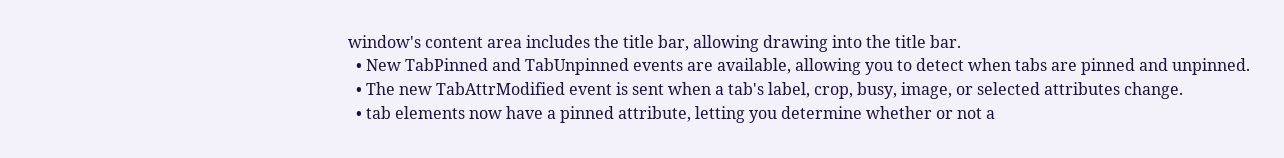window's content area includes the title bar, allowing drawing into the title bar.
  • New TabPinned and TabUnpinned events are available, allowing you to detect when tabs are pinned and unpinned.
  • The new TabAttrModified event is sent when a tab's label, crop, busy, image, or selected attributes change.
  • tab elements now have a pinned attribute, letting you determine whether or not a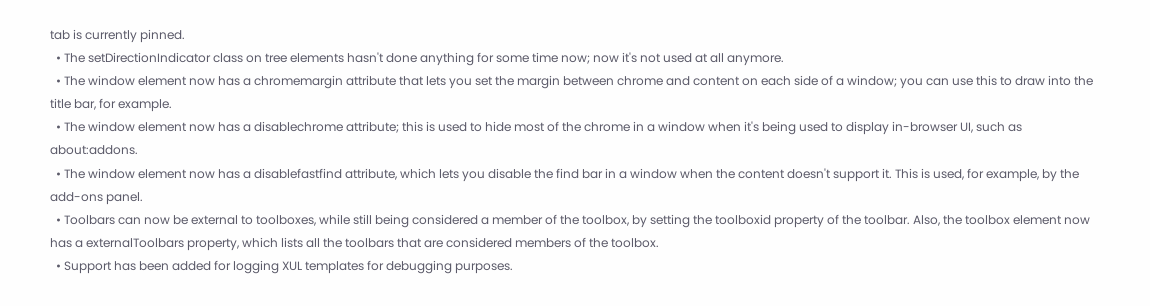tab is currently pinned.
  • The setDirectionIndicator class on tree elements hasn't done anything for some time now; now it's not used at all anymore.
  • The window element now has a chromemargin attribute that lets you set the margin between chrome and content on each side of a window; you can use this to draw into the title bar, for example.
  • The window element now has a disablechrome attribute; this is used to hide most of the chrome in a window when it's being used to display in-browser UI, such as about:addons.
  • The window element now has a disablefastfind attribute, which lets you disable the find bar in a window when the content doesn't support it. This is used, for example, by the add-ons panel.
  • Toolbars can now be external to toolboxes, while still being considered a member of the toolbox, by setting the toolboxid property of the toolbar. Also, the toolbox element now has a externalToolbars property, which lists all the toolbars that are considered members of the toolbox.
  • Support has been added for logging XUL templates for debugging purposes.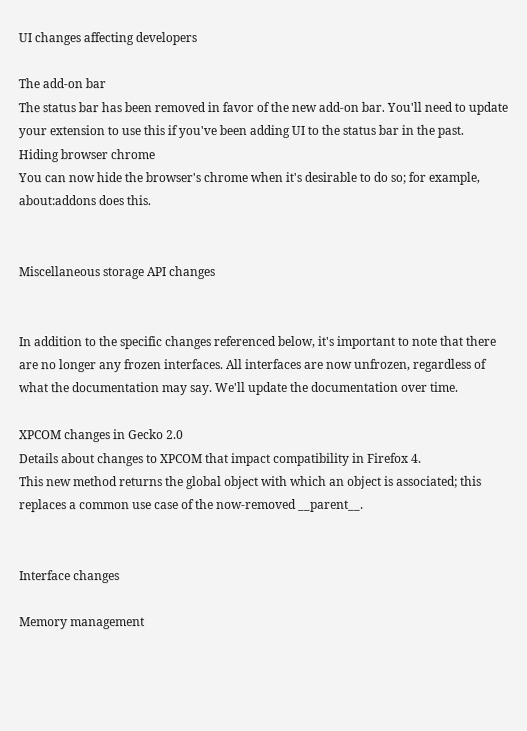UI changes affecting developers

The add-on bar
The status bar has been removed in favor of the new add-on bar. You'll need to update your extension to use this if you've been adding UI to the status bar in the past.
Hiding browser chrome
You can now hide the browser's chrome when it's desirable to do so; for example, about:addons does this.


Miscellaneous storage API changes


In addition to the specific changes referenced below, it's important to note that there are no longer any frozen interfaces. All interfaces are now unfrozen, regardless of what the documentation may say. We'll update the documentation over time.

XPCOM changes in Gecko 2.0
Details about changes to XPCOM that impact compatibility in Firefox 4.
This new method returns the global object with which an object is associated; this replaces a common use case of the now-removed __parent__.


Interface changes

Memory management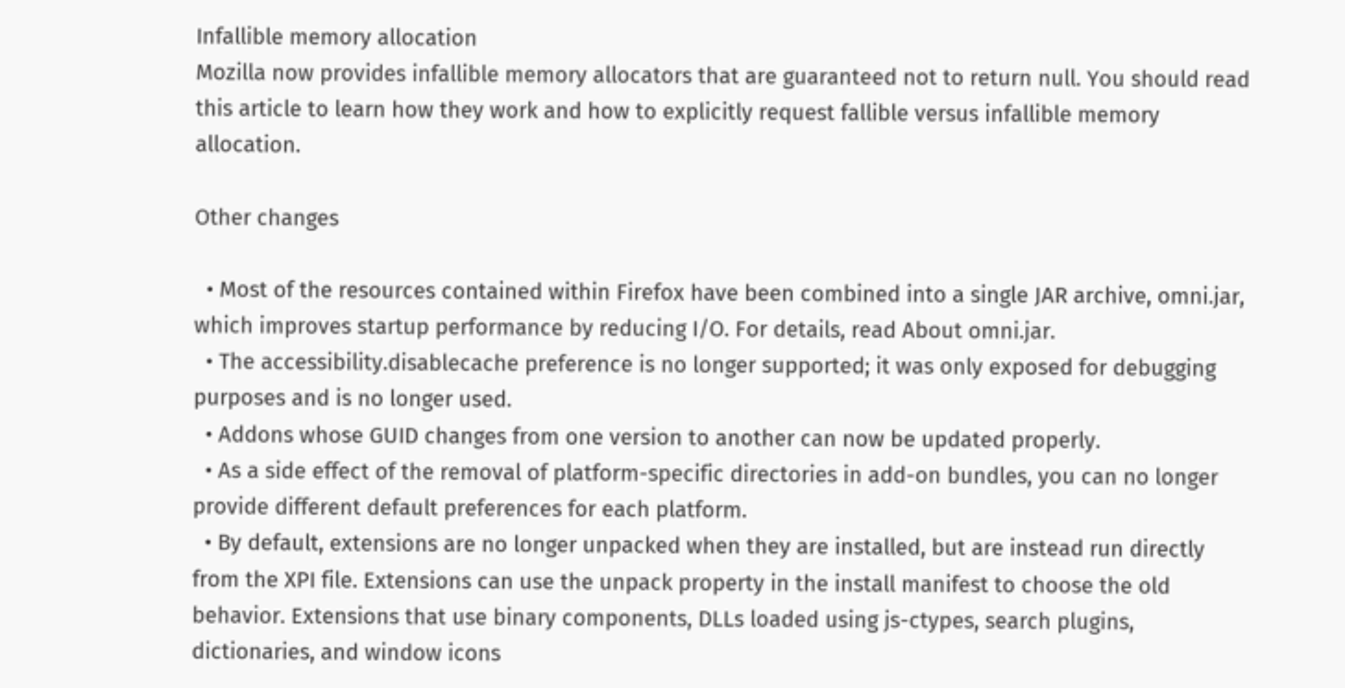Infallible memory allocation
Mozilla now provides infallible memory allocators that are guaranteed not to return null. You should read this article to learn how they work and how to explicitly request fallible versus infallible memory allocation.

Other changes

  • Most of the resources contained within Firefox have been combined into a single JAR archive, omni.jar, which improves startup performance by reducing I/O. For details, read About omni.jar.
  • The accessibility.disablecache preference is no longer supported; it was only exposed for debugging purposes and is no longer used.
  • Addons whose GUID changes from one version to another can now be updated properly.
  • As a side effect of the removal of platform-specific directories in add-on bundles, you can no longer provide different default preferences for each platform.
  • By default, extensions are no longer unpacked when they are installed, but are instead run directly from the XPI file. Extensions can use the unpack property in the install manifest to choose the old behavior. Extensions that use binary components, DLLs loaded using js-ctypes, search plugins, dictionaries, and window icons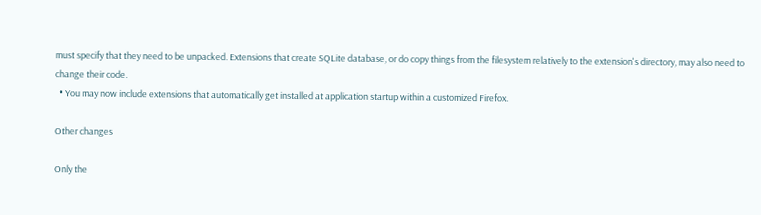must specify that they need to be unpacked. Extensions that create SQLite database, or do copy things from the filesystem relatively to the extension's directory, may also need to change their code.
  • You may now include extensions that automatically get installed at application startup within a customized Firefox.

Other changes

Only the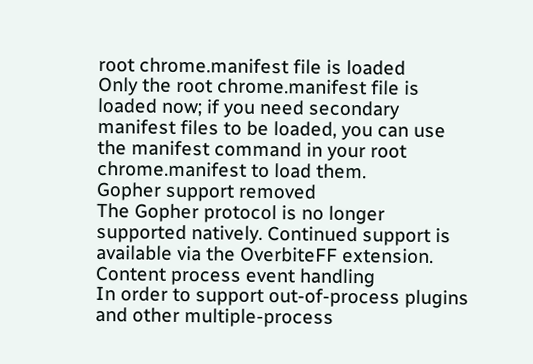root chrome.manifest file is loaded
Only the root chrome.manifest file is loaded now; if you need secondary manifest files to be loaded, you can use the manifest command in your root chrome.manifest to load them.
Gopher support removed
The Gopher protocol is no longer supported natively. Continued support is available via the OverbiteFF extension.
Content process event handling
In order to support out-of-process plugins and other multiple-process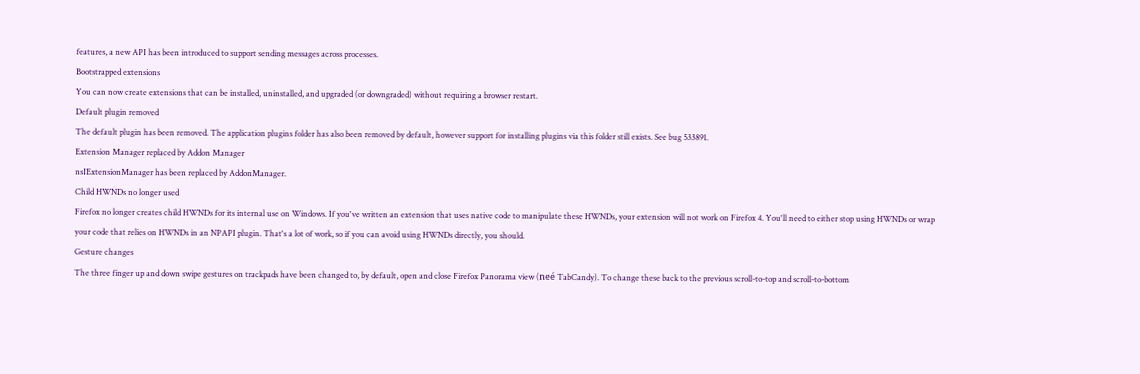features, a new API has been introduced to support sending messages across processes.
Bootstrapped extensions
You can now create extensions that can be installed, uninstalled, and upgraded (or downgraded) without requiring a browser restart.
Default plugin removed
The default plugin has been removed. The application plugins folder has also been removed by default, however support for installing plugins via this folder still exists. See bug 533891.
Extension Manager replaced by Addon Manager
nsIExtensionManager has been replaced by AddonManager.
Child HWNDs no longer used
Firefox no longer creates child HWNDs for its internal use on Windows. If you've written an extension that uses native code to manipulate these HWNDs, your extension will not work on Firefox 4. You'll need to either stop using HWNDs or wrap your code that relies on HWNDs in an NPAPI plugin. That's a lot of work, so if you can avoid using HWNDs directly, you should.
Gesture changes
The three finger up and down swipe gestures on trackpads have been changed to, by default, open and close Firefox Panorama view (neé TabCandy). To change these back to the previous scroll-to-top and scroll-to-bottom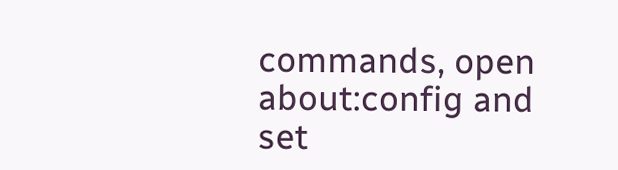commands, open about:config and set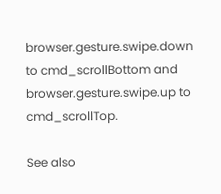browser.gesture.swipe.down to cmd_scrollBottom and browser.gesture.swipe.up to cmd_scrollTop.

See also